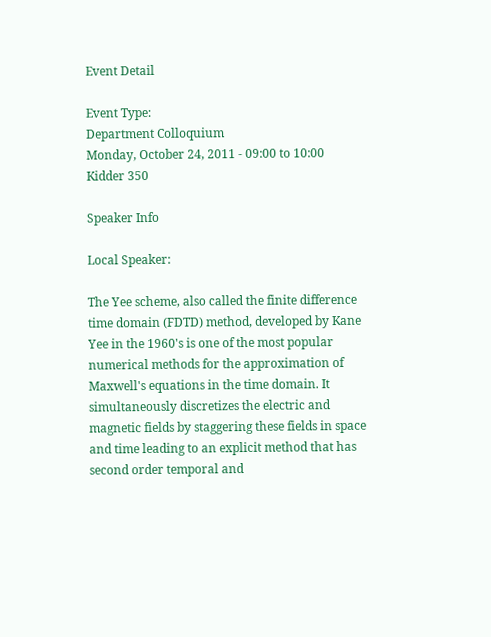Event Detail

Event Type:
Department Colloquium
Monday, October 24, 2011 - 09:00 to 10:00
Kidder 350

Speaker Info

Local Speaker:

The Yee scheme, also called the finite difference time domain (FDTD) method, developed by Kane Yee in the 1960's is one of the most popular numerical methods for the approximation of Maxwell's equations in the time domain. It simultaneously discretizes the electric and magnetic fields by staggering these fields in space and time leading to an explicit method that has second order temporal and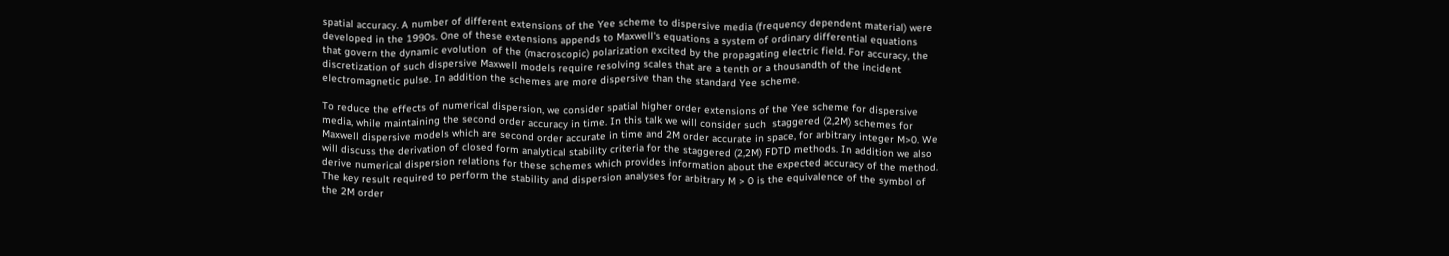spatial accuracy. A number of different extensions of the Yee scheme to dispersive media (frequency dependent material) were developed in the 1990s. One of these extensions appends to Maxwell's equations a system of ordinary differential equations that govern the dynamic evolution  of the (macroscopic) polarization excited by the propagating electric field. For accuracy, the discretization of such dispersive Maxwell models require resolving scales that are a tenth or a thousandth of the incident electromagnetic pulse. In addition the schemes are more dispersive than the standard Yee scheme.

To reduce the effects of numerical dispersion, we consider spatial higher order extensions of the Yee scheme for dispersive media, while maintaining the second order accuracy in time. In this talk we will consider such  staggered (2,2M) schemes for Maxwell dispersive models which are second order accurate in time and 2M order accurate in space, for arbitrary integer M>0. We will discuss the derivation of closed form analytical stability criteria for the staggered (2,2M) FDTD methods. In addition we also derive numerical dispersion relations for these schemes which provides information about the expected accuracy of the method.  The key result required to perform the stability and dispersion analyses for arbitrary M > 0 is the equivalence of the symbol of the 2M order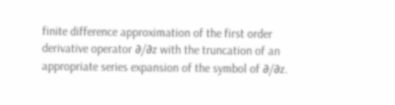finite difference approximation of the first order derivative operator ∂/∂z with the truncation of an appropriate series expansion of the symbol of ∂/∂z.